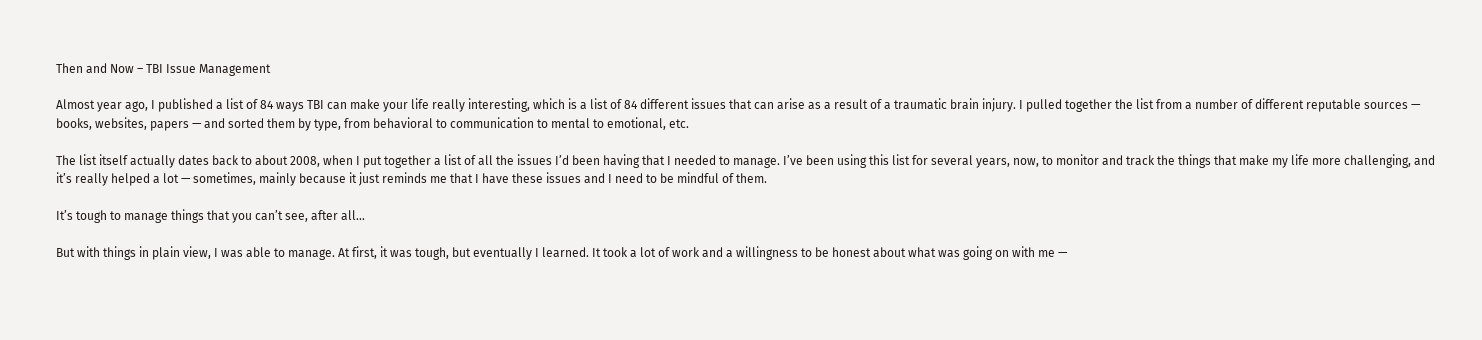Then and Now – TBI Issue Management

Almost year ago, I published a list of 84 ways TBI can make your life really interesting, which is a list of 84 different issues that can arise as a result of a traumatic brain injury. I pulled together the list from a number of different reputable sources — books, websites, papers — and sorted them by type, from behavioral to communication to mental to emotional, etc.

The list itself actually dates back to about 2008, when I put together a list of all the issues I’d been having that I needed to manage. I’ve been using this list for several years, now, to monitor and track the things that make my life more challenging, and it’s really helped a lot — sometimes, mainly because it just reminds me that I have these issues and I need to be mindful of them.

It’s tough to manage things that you can’t see, after all…

But with things in plain view, I was able to manage. At first, it was tough, but eventually I learned. It took a lot of work and a willingness to be honest about what was going on with me —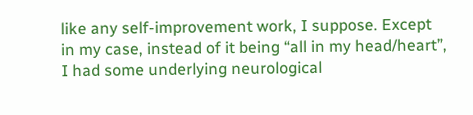like any self-improvement work, I suppose. Except in my case, instead of it being “all in my head/heart”, I had some underlying neurological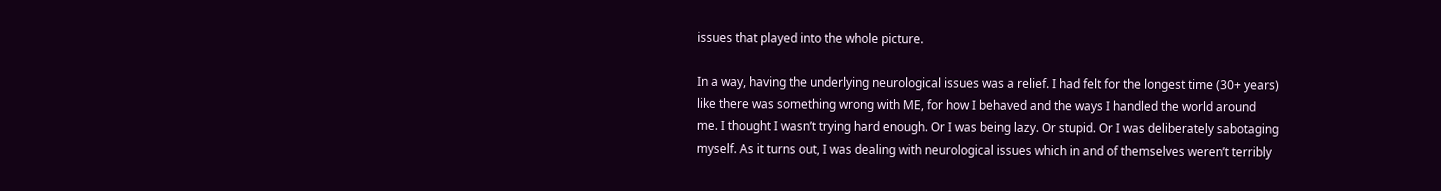issues that played into the whole picture.

In a way, having the underlying neurological issues was a relief. I had felt for the longest time (30+ years) like there was something wrong with ME, for how I behaved and the ways I handled the world around me. I thought I wasn’t trying hard enough. Or I was being lazy. Or stupid. Or I was deliberately sabotaging myself. As it turns out, I was dealing with neurological issues which in and of themselves weren’t terribly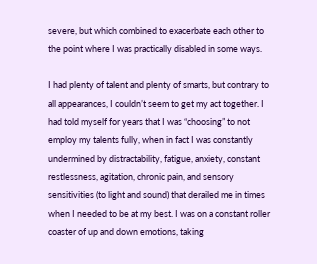severe, but which combined to exacerbate each other to the point where I was practically disabled in some ways.

I had plenty of talent and plenty of smarts, but contrary to all appearances, I couldn’t seem to get my act together. I had told myself for years that I was “choosing” to not employ my talents fully, when in fact I was constantly undermined by distractability, fatigue, anxiety, constant restlessness, agitation, chronic pain, and sensory sensitivities (to light and sound) that derailed me in times when I needed to be at my best. I was on a constant roller coaster of up and down emotions, taking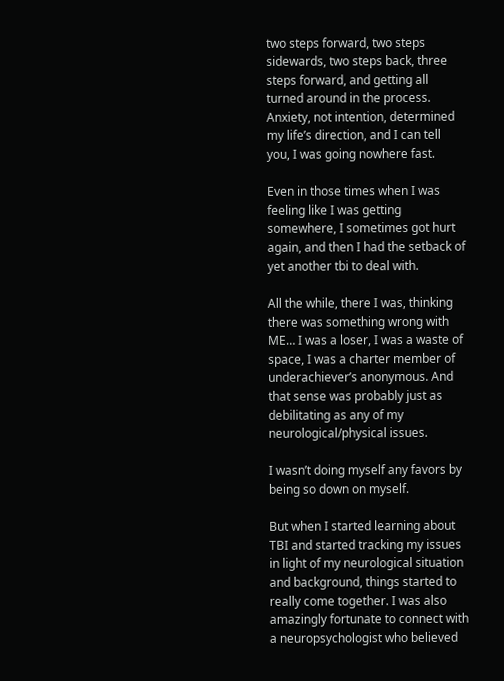two steps forward, two steps sidewards, two steps back, three steps forward, and getting all turned around in the process. Anxiety, not intention, determined my life’s direction, and I can tell you, I was going nowhere fast.

Even in those times when I was feeling like I was getting somewhere, I sometimes got hurt again, and then I had the setback of yet another tbi to deal with.

All the while, there I was, thinking there was something wrong with ME… I was a loser, I was a waste of space, I was a charter member of underachiever’s anonymous. And that sense was probably just as debilitating as any of my neurological/physical issues.

I wasn’t doing myself any favors by being so down on myself.

But when I started learning about TBI and started tracking my issues in light of my neurological situation and background, things started to really come together. I was also amazingly fortunate to connect with a neuropsychologist who believed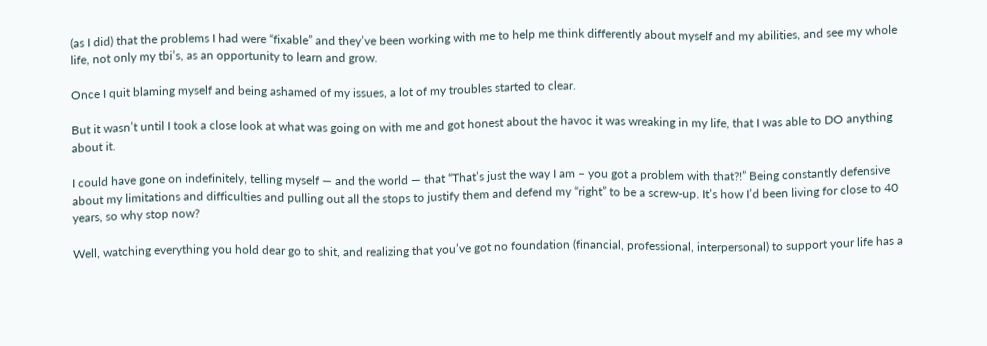(as I did) that the problems I had were “fixable” and they’ve been working with me to help me think differently about myself and my abilities, and see my whole life, not only my tbi’s, as an opportunity to learn and grow.

Once I quit blaming myself and being ashamed of my issues, a lot of my troubles started to clear.

But it wasn’t until I took a close look at what was going on with me and got honest about the havoc it was wreaking in my life, that I was able to DO anything about it.

I could have gone on indefinitely, telling myself — and the world — that “That’s just the way I am – you got a problem with that?!” Being constantly defensive about my limitations and difficulties and pulling out all the stops to justify them and defend my “right” to be a screw-up. It’s how I’d been living for close to 40 years, so why stop now?

Well, watching everything you hold dear go to shit, and realizing that you’ve got no foundation (financial, professional, interpersonal) to support your life has a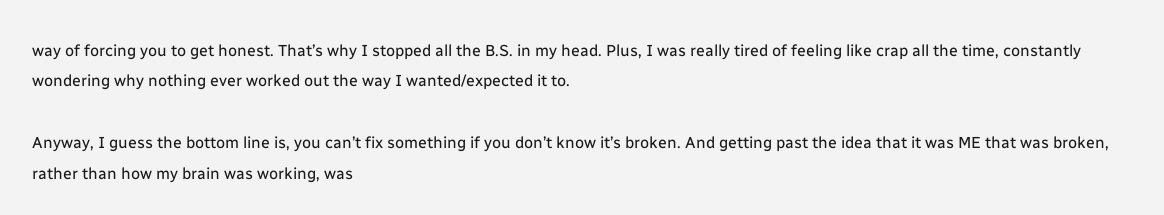way of forcing you to get honest. That’s why I stopped all the B.S. in my head. Plus, I was really tired of feeling like crap all the time, constantly wondering why nothing ever worked out the way I wanted/expected it to.

Anyway, I guess the bottom line is, you can’t fix something if you don’t know it’s broken. And getting past the idea that it was ME that was broken, rather than how my brain was working, was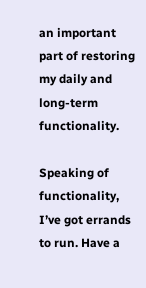an important part of restoring my daily and long-term functionality.

Speaking of functionality, I’ve got errands to run. Have a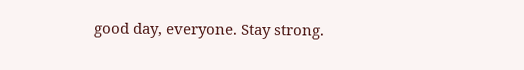good day, everyone. Stay strong.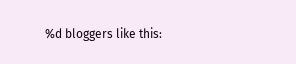%d bloggers like this: